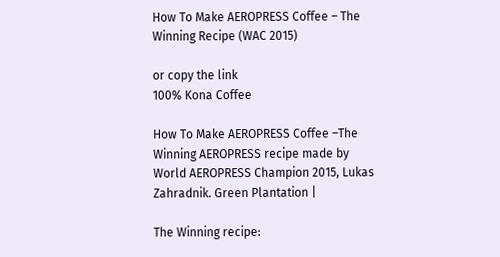How To Make AEROPRESS Coffee – The Winning Recipe (WAC 2015)

or copy the link
100% Kona Coffee

How To Make AEROPRESS Coffee –The Winning AEROPRESS recipe made by World AEROPRESS Champion 2015, Lukas Zahradnik. Green Plantation |

The Winning recipe: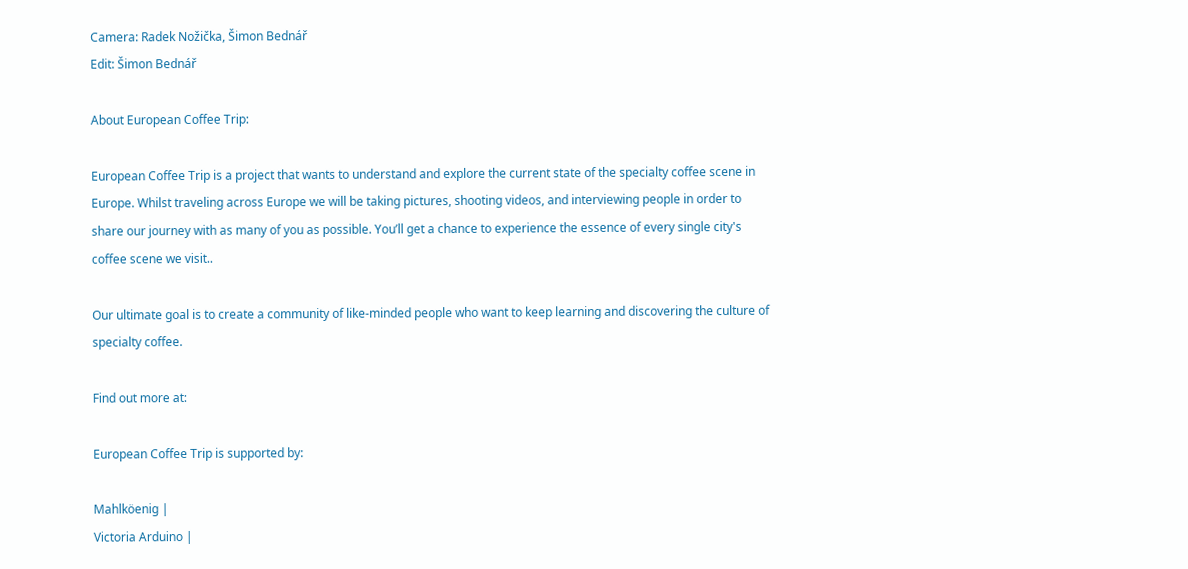Camera: Radek Nožička, Šimon Bednář
Edit: Šimon Bednář

About European Coffee Trip:

European Coffee Trip is a project that wants to understand and explore the current state of the specialty coffee scene in Europe. Whilst traveling across Europe we will be taking pictures, shooting videos, and interviewing people in order to share our journey with as many of you as possible. You’ll get a chance to experience the essence of every single city's coffee scene we visit..

Our ultimate goal is to create a community of like-minded people who want to keep learning and discovering the culture of specialty coffee.

Find out more at:

European Coffee Trip is supported by:

Mahlköenig |
Victoria Arduino |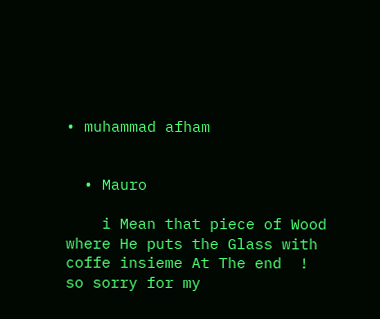• muhammad afham


  • Mauro

    i Mean that piece of Wood where He puts the Glass with coffe insieme At The end  ! so sorry for my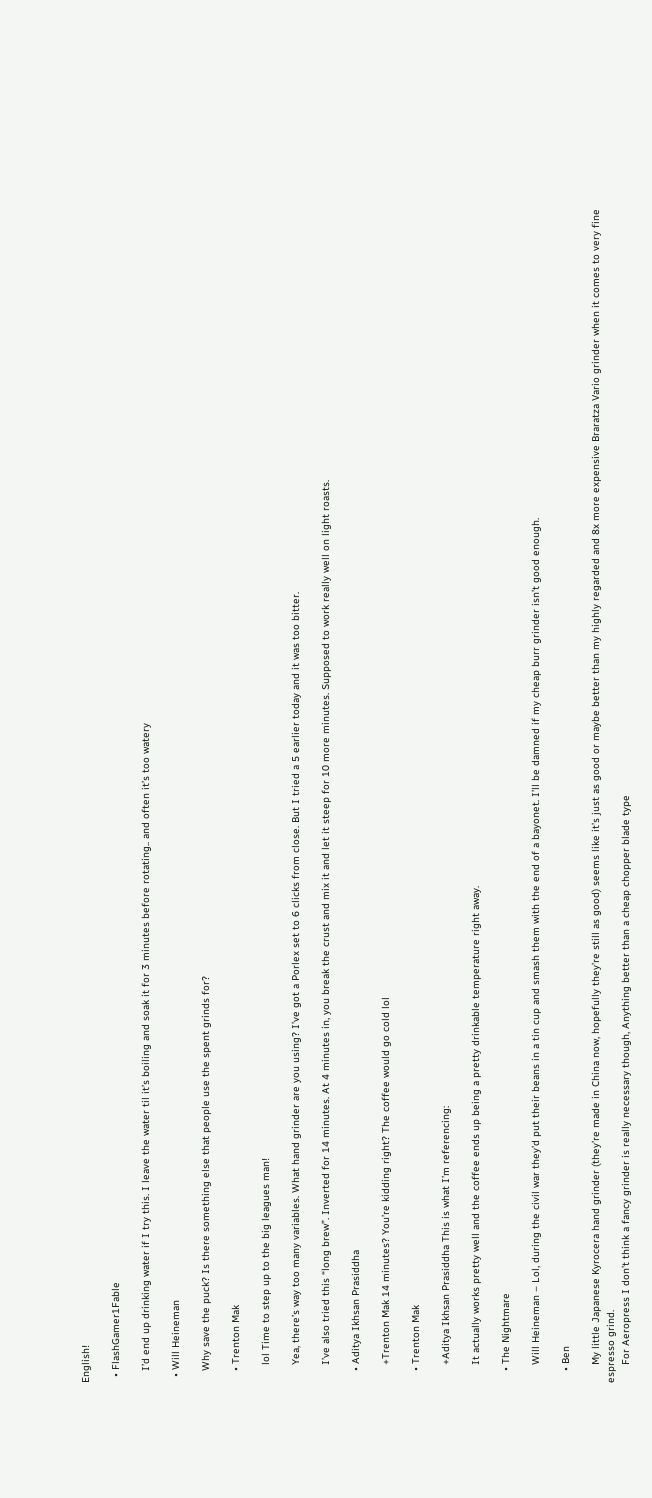English!

  • FlashGamer1Fable

    I’d end up drinking water if I try this. I leave the water til it’s boiling and soak it for 3 minutes before rotating.. and often it’s too watery

  • Will Heineman

    Why save the puck? Is there something else that people use the spent grinds for?

    • Trenton Mak

      lol Time to step up to the big leagues man!

      Yea, there’s way too many variables. What hand grinder are you using? I’ve got a Porlex set to 6 clicks from close. But I tried a 5 earlier today and it was too bitter.

      I’ve also tried this “long brew”. Inverted for 14 minutes. At 4 minutes in, you break the crust and mix it and let it steep for 10 more minutes. Supposed to work really well on light roasts.

    • Aditya Ikhsan Prasiddha

      +Trenton Mak 14 minutes? You’re kidding right? The coffee would go cold lol

    • Trenton Mak

      +Aditya Ikhsan Prasiddha This is what I’m referencing:

      It actually works pretty well and the coffee ends up being a pretty drinkable temperature right away.

    • The Nightmare

      Will Heineman – Lol, during the civil war they’d put their beans in a tin cup and smash them with the end of a bayonet. I’ll be damned if my cheap burr grinder isn’t good enough.

    • Ben

      My little Japanese Kyrocera hand grinder (they’re made in China now, hopefully they’re still as good) seems like it’s just as good or maybe better than my highly regarded and 8x more expensive Braratza Vario grinder when it comes to very fine espresso grind.
      For Aeropress I don’t think a fancy grinder is really necessary though, Anything better than a cheap chopper blade type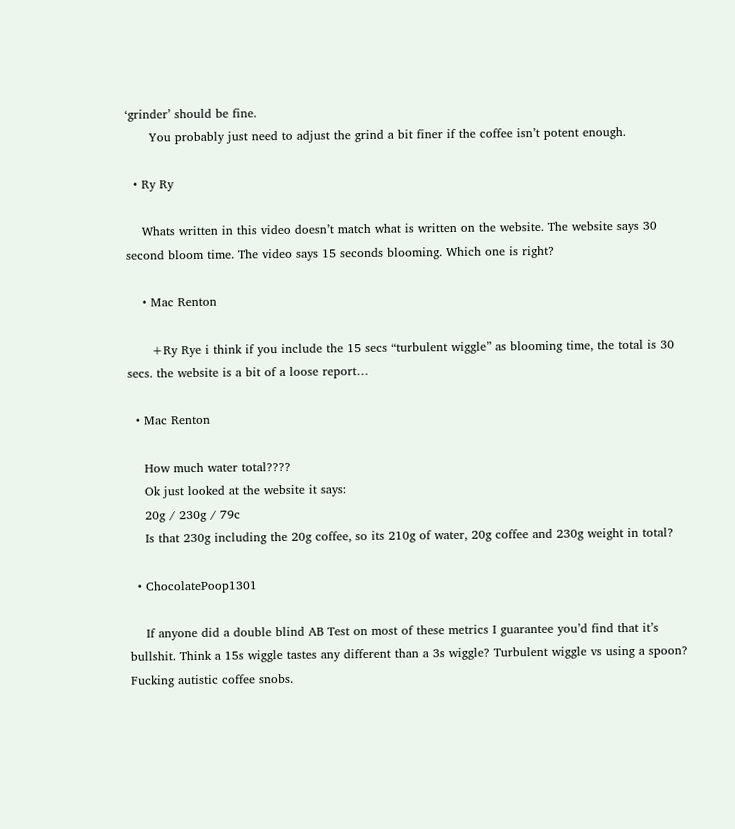‘grinder’ should be fine.
      You probably just need to adjust the grind a bit finer if the coffee isn’t potent enough.

  • Ry Ry

    Whats written in this video doesn’t match what is written on the website. The website says 30 second bloom time. The video says 15 seconds blooming. Which one is right?

    • Mac Renton

      +Ry Rye i think if you include the 15 secs “turbulent wiggle” as blooming time, the total is 30 secs. the website is a bit of a loose report…

  • Mac Renton

    How much water total????
    Ok just looked at the website it says:
    20g / 230g / 79c
    Is that 230g including the 20g coffee, so its 210g of water, 20g coffee and 230g weight in total?

  • ChocolatePoop1301

    If anyone did a double blind AB Test on most of these metrics I guarantee you’d find that it’s bullshit. Think a 15s wiggle tastes any different than a 3s wiggle? Turbulent wiggle vs using a spoon? Fucking autistic coffee snobs.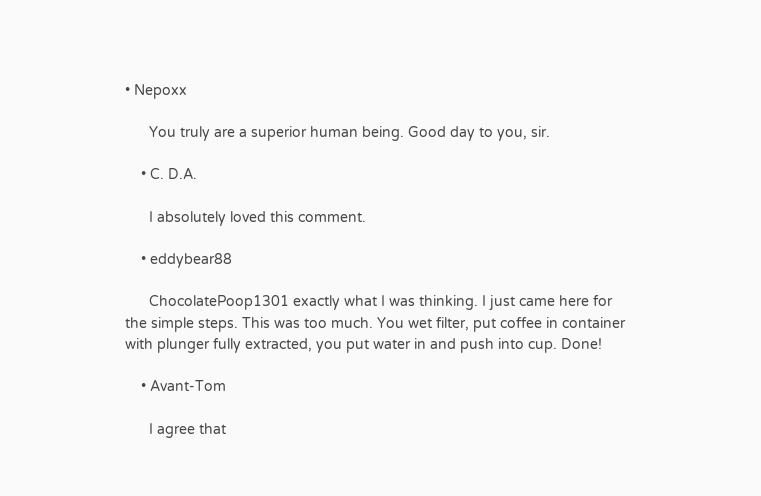• Nepoxx

      You truly are a superior human being. Good day to you, sir.

    • C. D.A.

      I absolutely loved this comment.

    • eddybear88

      ChocolatePoop1301 exactly what I was thinking. I just came here for the simple steps. This was too much. You wet filter, put coffee in container with plunger fully extracted, you put water in and push into cup. Done!

    • Avant-Tom

      I agree that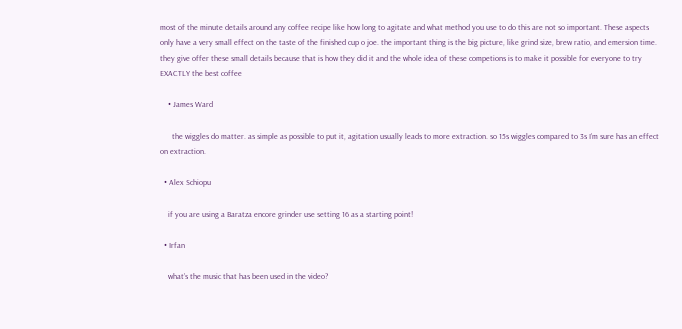most of the minute details around any coffee recipe like how long to agitate and what method you use to do this are not so important. These aspects only have a very small effect on the taste of the finished cup o joe. the important thing is the big picture, like grind size, brew ratio, and emersion time. they give offer these small details because that is how they did it and the whole idea of these competions is to make it possible for everyone to try EXACTLY the best coffee

    • James Ward

      the wiggles do matter. as simple as possible to put it, agitation usually leads to more extraction. so 15s wiggles compared to 3s I’m sure has an effect on extraction.

  • Alex Schiopu

    if you are using a Baratza encore grinder use setting 16 as a starting point!

  • Irfan

    what’s the music that has been used in the video?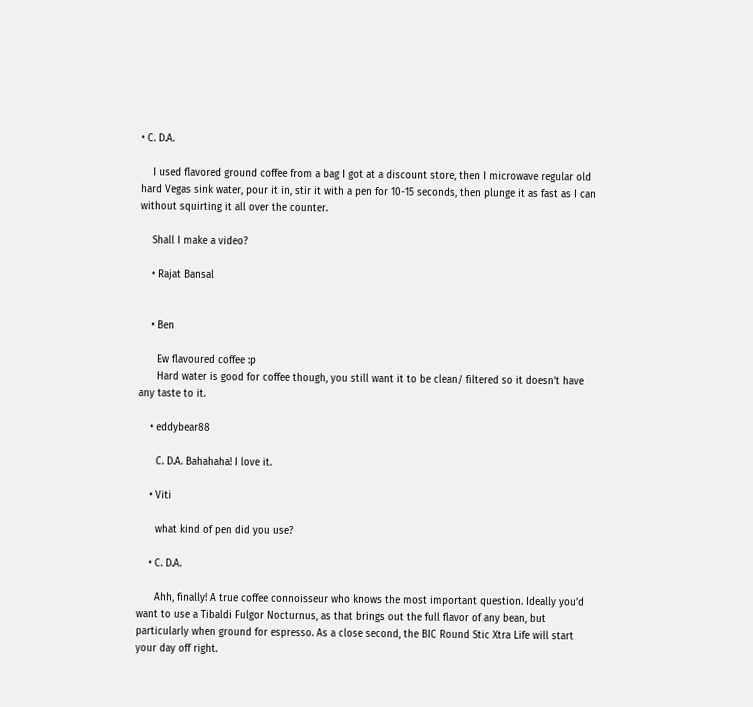• C. D.A.

    I used flavored ground coffee from a bag I got at a discount store, then I microwave regular old hard Vegas sink water, pour it in, stir it with a pen for 10-15 seconds, then plunge it as fast as I can without squirting it all over the counter.

    Shall I make a video?

    • Rajat Bansal


    • Ben

      Ew flavoured coffee :p
      Hard water is good for coffee though, you still want it to be clean/ filtered so it doesn’t have any taste to it.

    • eddybear88

      C. D.A. Bahahaha! I love it.

    • Viti

      what kind of pen did you use?

    • C. D.A.

      Ahh, finally! A true coffee connoisseur who knows the most important question. Ideally you’d want to use a Tibaldi Fulgor Nocturnus, as that brings out the full flavor of any bean, but particularly when ground for espresso. As a close second, the BIC Round Stic Xtra Life will start your day off right.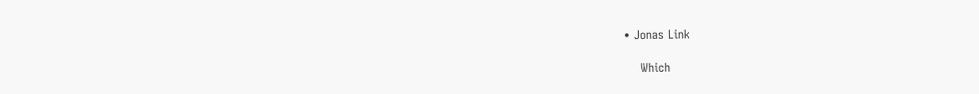• Jonas Link

    Which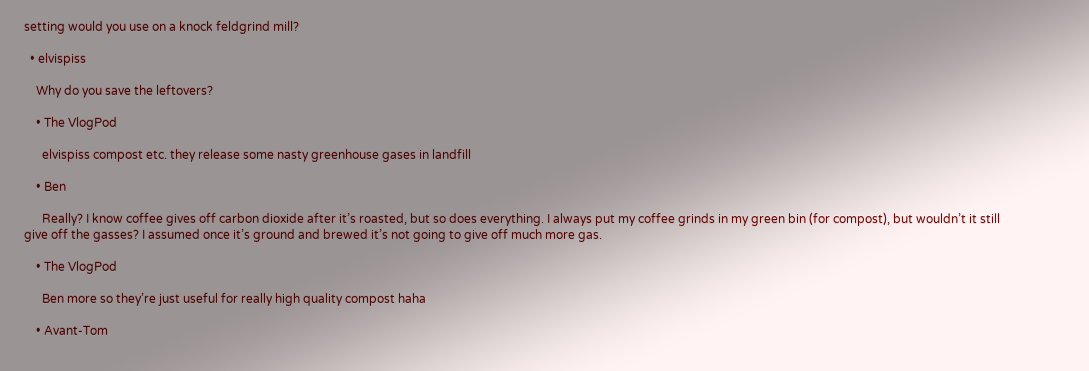setting would you use on a knock feldgrind mill?

  • elvispiss

    Why do you save the leftovers?

    • The VlogPod

      elvispiss compost etc. they release some nasty greenhouse gases in landfill

    • Ben

      Really? I know coffee gives off carbon dioxide after it’s roasted, but so does everything. I always put my coffee grinds in my green bin (for compost), but wouldn’t it still give off the gasses? I assumed once it’s ground and brewed it’s not going to give off much more gas.

    • The VlogPod

      Ben more so they’re just useful for really high quality compost haha

    • Avant-Tom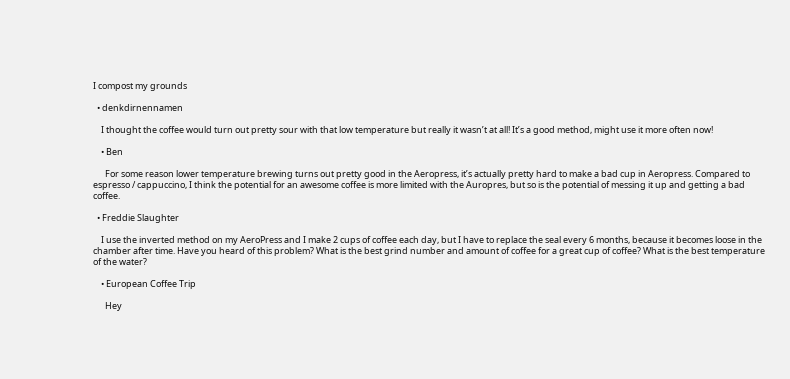I compost my grounds

  • denkdirnennamen

    I thought the coffee would turn out pretty sour with that low temperature but really it wasn’t at all! It’s a good method, might use it more often now!

    • Ben

      For some reason lower temperature brewing turns out pretty good in the Aeropress, it’s actually pretty hard to make a bad cup in Aeropress. Compared to espresso / cappuccino, I think the potential for an awesome coffee is more limited with the Auropres, but so is the potential of messing it up and getting a bad coffee.

  • Freddie Slaughter

    I use the inverted method on my AeroPress and I make 2 cups of coffee each day, but I have to replace the seal every 6 months, because it becomes loose in the chamber after time. Have you heard of this problem? What is the best grind number and amount of coffee for a great cup of coffee? What is the best temperature of the water?

    • European Coffee Trip

      Hey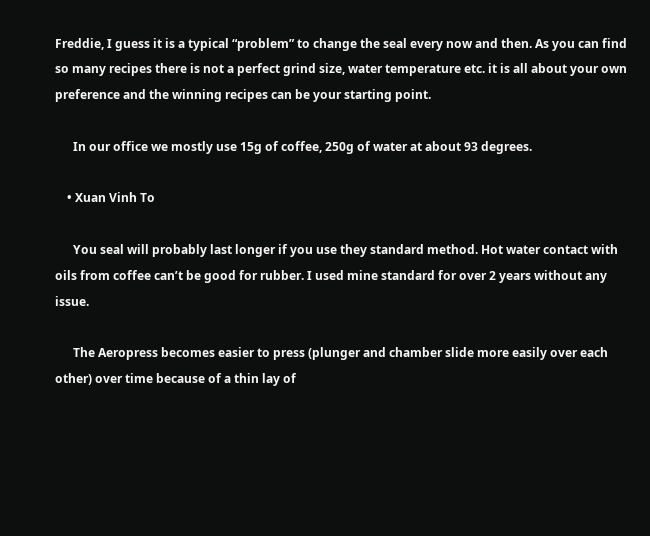Freddie, I guess it is a typical “problem” to change the seal every now and then. As you can find so many recipes there is not a perfect grind size, water temperature etc. it is all about your own preference and the winning recipes can be your starting point.

      In our office we mostly use 15g of coffee, 250g of water at about 93 degrees.

    • Xuan Vinh To

      You seal will probably last longer if you use they standard method. Hot water contact with oils from coffee can’t be good for rubber. I used mine standard for over 2 years without any issue.

      The Aeropress becomes easier to press (plunger and chamber slide more easily over each other) over time because of a thin lay of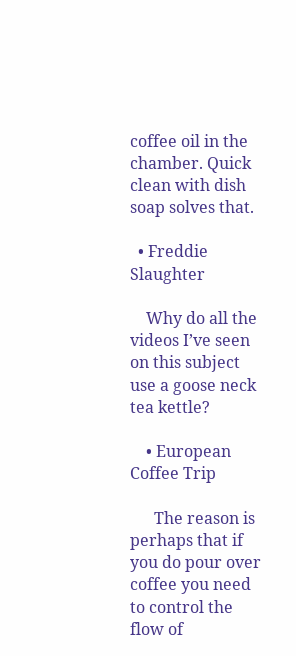coffee oil in the chamber. Quick clean with dish soap solves that.

  • Freddie Slaughter

    Why do all the videos I’ve seen on this subject use a goose neck tea kettle?

    • European Coffee Trip

      The reason is perhaps that if you do pour over coffee you need to control the flow of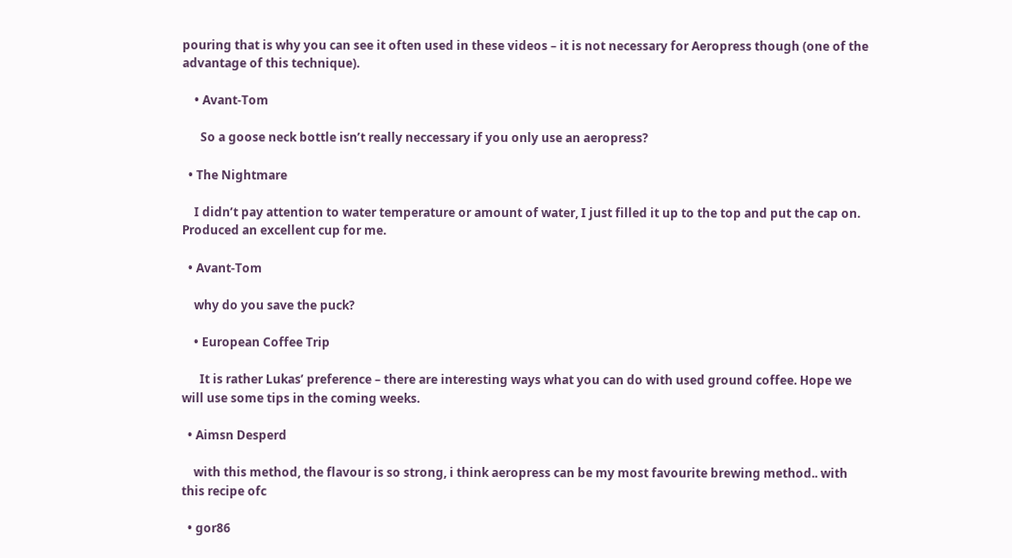pouring that is why you can see it often used in these videos – it is not necessary for Aeropress though (one of the advantage of this technique).

    • Avant-Tom

      So a goose neck bottle isn’t really neccessary if you only use an aeropress?

  • The Nightmare

    I didn’t pay attention to water temperature or amount of water, I just filled it up to the top and put the cap on. Produced an excellent cup for me.

  • Avant-Tom

    why do you save the puck?

    • European Coffee Trip

      It is rather Lukas’ preference – there are interesting ways what you can do with used ground coffee. Hope we will use some tips in the coming weeks.

  • Aimsn Desperd

    with this method, the flavour is so strong, i think aeropress can be my most favourite brewing method.. with this recipe ofc

  • gor86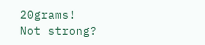20grams! Not strong?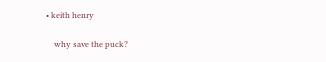• keith henry

    why save the puck?